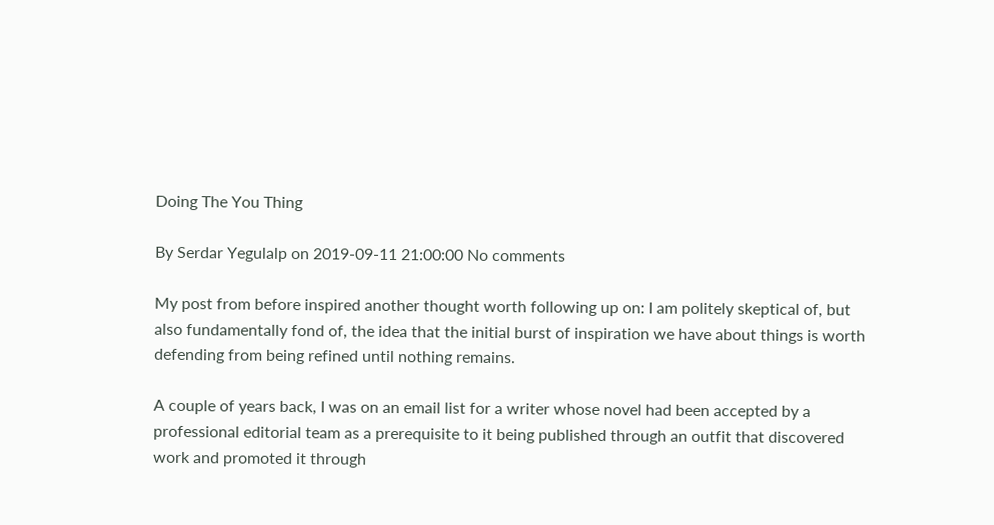Doing The You Thing

By Serdar Yegulalp on 2019-09-11 21:00:00 No comments

My post from before inspired another thought worth following up on: I am politely skeptical of, but also fundamentally fond of, the idea that the initial burst of inspiration we have about things is worth defending from being refined until nothing remains.

A couple of years back, I was on an email list for a writer whose novel had been accepted by a professional editorial team as a prerequisite to it being published through an outfit that discovered work and promoted it through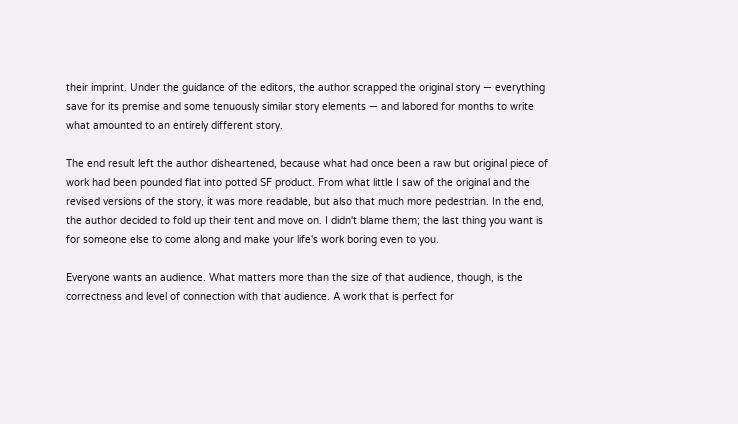their imprint. Under the guidance of the editors, the author scrapped the original story — everything save for its premise and some tenuously similar story elements — and labored for months to write what amounted to an entirely different story.

The end result left the author disheartened, because what had once been a raw but original piece of work had been pounded flat into potted SF product. From what little I saw of the original and the revised versions of the story, it was more readable, but also that much more pedestrian. In the end, the author decided to fold up their tent and move on. I didn't blame them; the last thing you want is for someone else to come along and make your life's work boring even to you.

Everyone wants an audience. What matters more than the size of that audience, though, is the correctness and level of connection with that audience. A work that is perfect for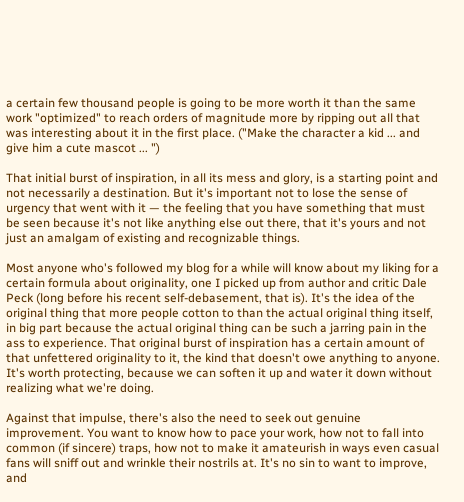a certain few thousand people is going to be more worth it than the same work "optimized" to reach orders of magnitude more by ripping out all that was interesting about it in the first place. ("Make the character a kid ... and give him a cute mascot ... ")

That initial burst of inspiration, in all its mess and glory, is a starting point and not necessarily a destination. But it's important not to lose the sense of urgency that went with it — the feeling that you have something that must be seen because it's not like anything else out there, that it's yours and not just an amalgam of existing and recognizable things.

Most anyone who's followed my blog for a while will know about my liking for a certain formula about originality, one I picked up from author and critic Dale Peck (long before his recent self-debasement, that is). It's the idea of the original thing that more people cotton to than the actual original thing itself, in big part because the actual original thing can be such a jarring pain in the ass to experience. That original burst of inspiration has a certain amount of that unfettered originality to it, the kind that doesn't owe anything to anyone. It's worth protecting, because we can soften it up and water it down without realizing what we're doing.

Against that impulse, there's also the need to seek out genuine improvement. You want to know how to pace your work, how not to fall into common (if sincere) traps, how not to make it amateurish in ways even casual fans will sniff out and wrinkle their nostrils at. It's no sin to want to improve, and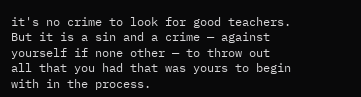it's no crime to look for good teachers. But it is a sin and a crime — against yourself if none other — to throw out all that you had that was yours to begin with in the process.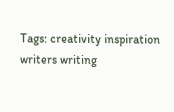Tags: creativity inspiration writers writing